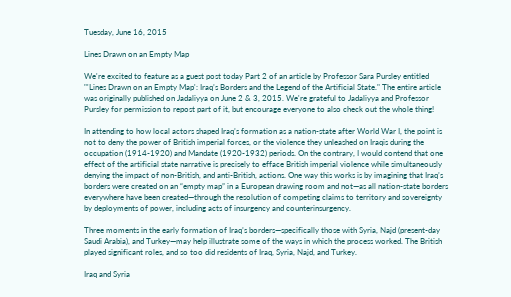Tuesday, June 16, 2015

Lines Drawn on an Empty Map

We're excited to feature as a guest post today Part 2 of an article by Professor Sara Pursley entitled "'Lines Drawn on an Empty Map': Iraq’s Borders and the Legend of the Artificial State." The entire article was originally published on Jadaliyya on June 2 & 3, 2015. We're grateful to Jadaliyya and Professor Pursley for permission to repost part of it, but encourage everyone to also check out the whole thing!

In attending to how local actors shaped Iraq’s formation as a nation-state after World War I, the point is not to deny the power of British imperial forces, or the violence they unleashed on Iraqis during the occupation (1914-1920) and Mandate (1920-1932) periods. On the contrary, I would contend that one effect of the artificial state narrative is precisely to efface British imperial violence while simultaneously denying the impact of non-British, and anti-British, actions. One way this works is by imagining that Iraq’s borders were created on an “empty map” in a European drawing room and not—as all nation-state borders everywhere have been created—through the resolution of competing claims to territory and sovereignty by deployments of power, including acts of insurgency and counterinsurgency.

Three moments in the early formation of Iraq’s borders—specifically those with Syria, Najd (present-day Saudi Arabia), and Turkey—may help illustrate some of the ways in which the process worked. The British played significant roles, and so too did residents of Iraq, Syria, Najd, and Turkey.

Iraq and Syria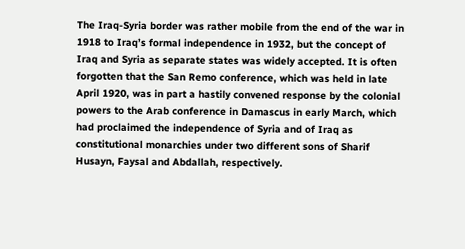The Iraq-Syria border was rather mobile from the end of the war in 1918 to Iraq’s formal independence in 1932, but the concept of Iraq and Syria as separate states was widely accepted. It is often forgotten that the San Remo conference, which was held in late April 1920, was in part a hastily convened response by the colonial powers to the Arab conference in Damascus in early March, which had proclaimed the independence of Syria and of Iraq as constitutional monarchies under two different sons of Sharif Husayn, Faysal and Abdallah, respectively.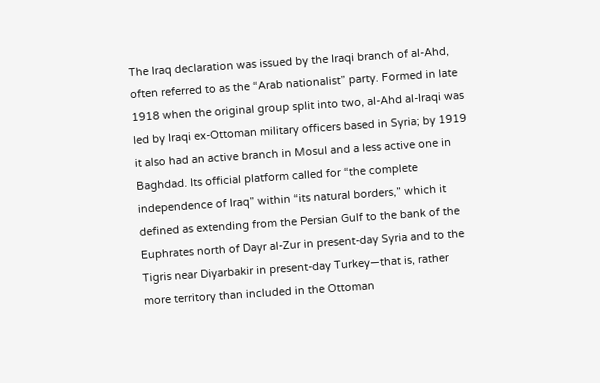The Iraq declaration was issued by the Iraqi branch of al-Ahd, often referred to as the “Arab nationalist” party. Formed in late 1918 when the original group split into two, al-Ahd al-Iraqi was led by Iraqi ex-Ottoman military officers based in Syria; by 1919 it also had an active branch in Mosul and a less active one in Baghdad. Its official platform called for “the complete independence of Iraq” within “its natural borders,” which it defined as extending from the Persian Gulf to the bank of the Euphrates north of Dayr al-Zur in present-day Syria and to the Tigris near Diyarbakir in present-day Turkey—that is, rather more territory than included in the Ottoman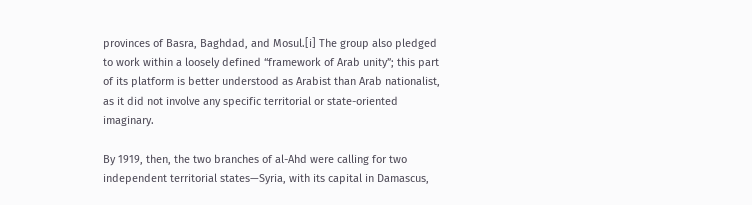provinces of Basra, Baghdad, and Mosul.[i] The group also pledged to work within a loosely defined “framework of Arab unity”; this part of its platform is better understood as Arabist than Arab nationalist, as it did not involve any specific territorial or state-oriented imaginary.

By 1919, then, the two branches of al-Ahd were calling for two independent territorial states—Syria, with its capital in Damascus,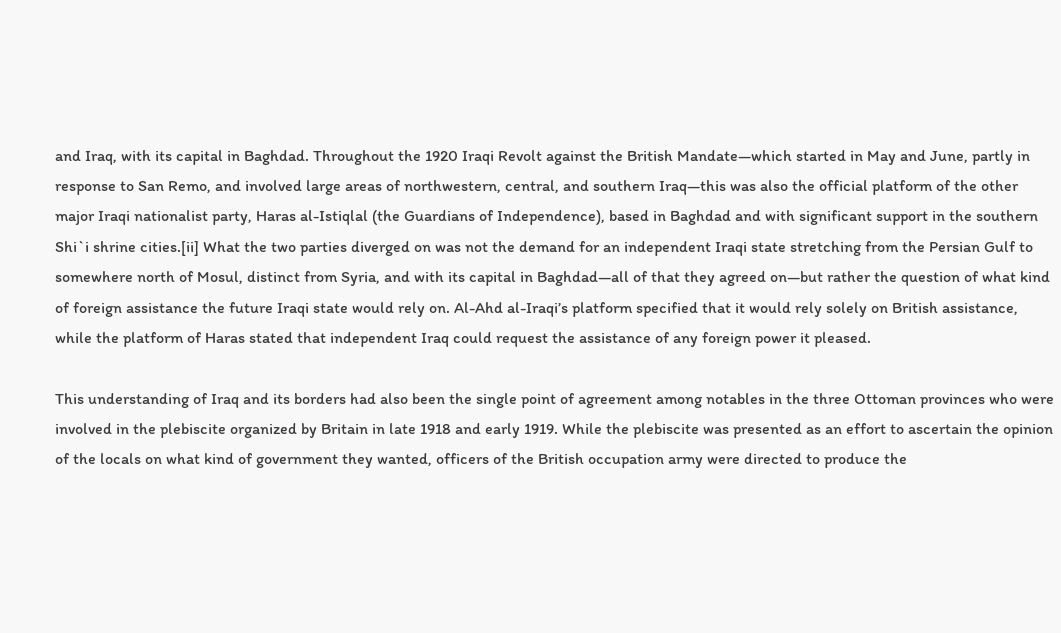and Iraq, with its capital in Baghdad. Throughout the 1920 Iraqi Revolt against the British Mandate—which started in May and June, partly in response to San Remo, and involved large areas of northwestern, central, and southern Iraq—this was also the official platform of the other major Iraqi nationalist party, Haras al-Istiqlal (the Guardians of Independence), based in Baghdad and with significant support in the southern Shi`i shrine cities.[ii] What the two parties diverged on was not the demand for an independent Iraqi state stretching from the Persian Gulf to somewhere north of Mosul, distinct from Syria, and with its capital in Baghdad—all of that they agreed on—but rather the question of what kind of foreign assistance the future Iraqi state would rely on. Al-Ahd al-Iraqi’s platform specified that it would rely solely on British assistance, while the platform of Haras stated that independent Iraq could request the assistance of any foreign power it pleased.

This understanding of Iraq and its borders had also been the single point of agreement among notables in the three Ottoman provinces who were involved in the plebiscite organized by Britain in late 1918 and early 1919. While the plebiscite was presented as an effort to ascertain the opinion of the locals on what kind of government they wanted, officers of the British occupation army were directed to produce the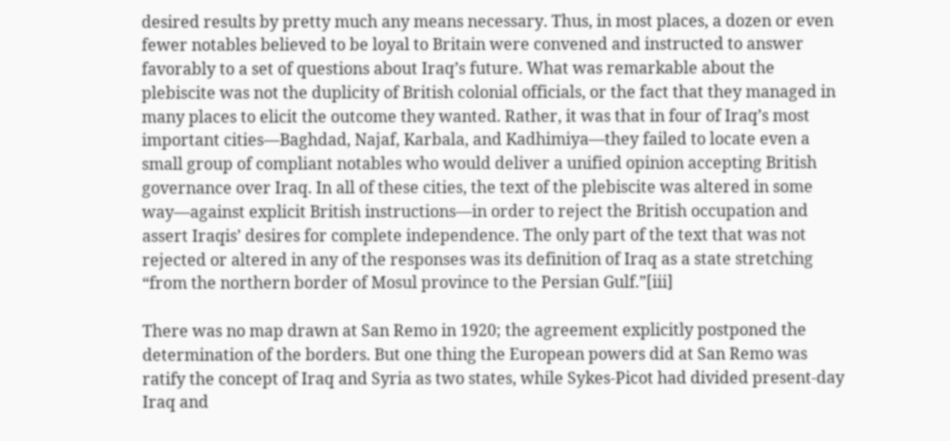desired results by pretty much any means necessary. Thus, in most places, a dozen or even fewer notables believed to be loyal to Britain were convened and instructed to answer favorably to a set of questions about Iraq’s future. What was remarkable about the plebiscite was not the duplicity of British colonial officials, or the fact that they managed in many places to elicit the outcome they wanted. Rather, it was that in four of Iraq’s most important cities—Baghdad, Najaf, Karbala, and Kadhimiya—they failed to locate even a small group of compliant notables who would deliver a unified opinion accepting British governance over Iraq. In all of these cities, the text of the plebiscite was altered in some way—against explicit British instructions—in order to reject the British occupation and assert Iraqis’ desires for complete independence. The only part of the text that was not rejected or altered in any of the responses was its definition of Iraq as a state stretching “from the northern border of Mosul province to the Persian Gulf.”[iii]

There was no map drawn at San Remo in 1920; the agreement explicitly postponed the determination of the borders. But one thing the European powers did at San Remo was ratify the concept of Iraq and Syria as two states, while Sykes-Picot had divided present-day Iraq and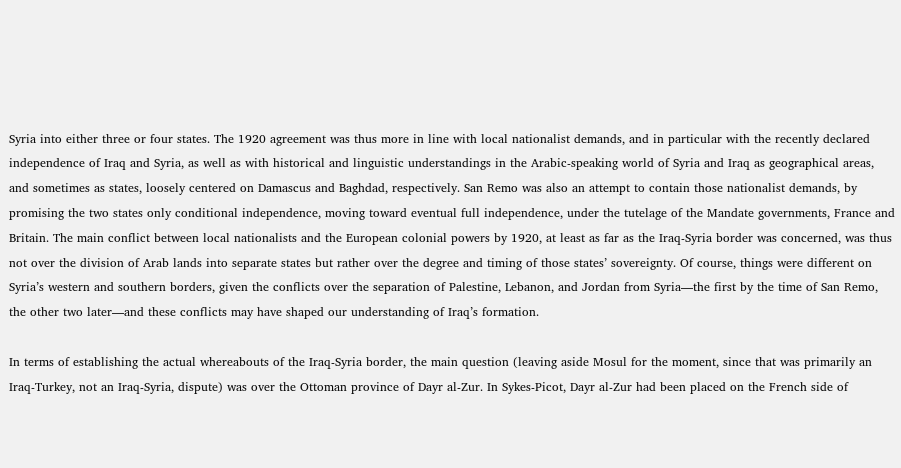Syria into either three or four states. The 1920 agreement was thus more in line with local nationalist demands, and in particular with the recently declared independence of Iraq and Syria, as well as with historical and linguistic understandings in the Arabic-speaking world of Syria and Iraq as geographical areas, and sometimes as states, loosely centered on Damascus and Baghdad, respectively. San Remo was also an attempt to contain those nationalist demands, by promising the two states only conditional independence, moving toward eventual full independence, under the tutelage of the Mandate governments, France and Britain. The main conflict between local nationalists and the European colonial powers by 1920, at least as far as the Iraq-Syria border was concerned, was thus not over the division of Arab lands into separate states but rather over the degree and timing of those states’ sovereignty. Of course, things were different on Syria’s western and southern borders, given the conflicts over the separation of Palestine, Lebanon, and Jordan from Syria—the first by the time of San Remo, the other two later—and these conflicts may have shaped our understanding of Iraq’s formation.

In terms of establishing the actual whereabouts of the Iraq-Syria border, the main question (leaving aside Mosul for the moment, since that was primarily an Iraq-Turkey, not an Iraq-Syria, dispute) was over the Ottoman province of Dayr al-Zur. In Sykes-Picot, Dayr al-Zur had been placed on the French side of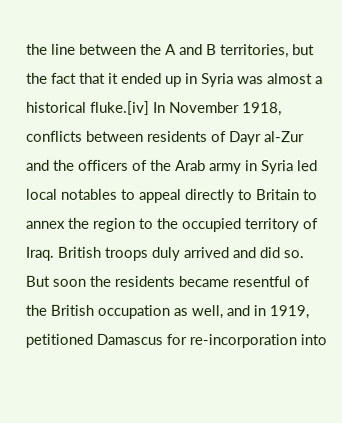the line between the A and B territories, but the fact that it ended up in Syria was almost a historical fluke.[iv] In November 1918, conflicts between residents of Dayr al-Zur and the officers of the Arab army in Syria led local notables to appeal directly to Britain to annex the region to the occupied territory of Iraq. British troops duly arrived and did so. But soon the residents became resentful of the British occupation as well, and in 1919, petitioned Damascus for re-incorporation into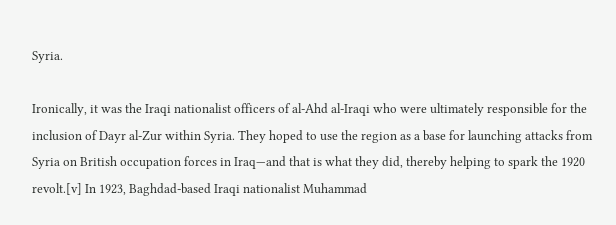Syria.

Ironically, it was the Iraqi nationalist officers of al-Ahd al-Iraqi who were ultimately responsible for the inclusion of Dayr al-Zur within Syria. They hoped to use the region as a base for launching attacks from Syria on British occupation forces in Iraq—and that is what they did, thereby helping to spark the 1920 revolt.[v] In 1923, Baghdad-based Iraqi nationalist Muhammad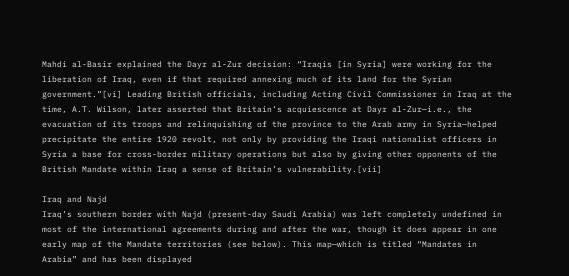Mahdi al-Basir explained the Dayr al-Zur decision: “Iraqis [in Syria] were working for the liberation of Iraq, even if that required annexing much of its land for the Syrian government.”[vi] Leading British officials, including Acting Civil Commissioner in Iraq at the time, A.T. Wilson, later asserted that Britain’s acquiescence at Dayr al-Zur—i.e., the evacuation of its troops and relinquishing of the province to the Arab army in Syria—helped precipitate the entire 1920 revolt, not only by providing the Iraqi nationalist officers in Syria a base for cross-border military operations but also by giving other opponents of the British Mandate within Iraq a sense of Britain’s vulnerability.[vii]

Iraq and Najd
Iraq’s southern border with Najd (present-day Saudi Arabia) was left completely undefined in most of the international agreements during and after the war, though it does appear in one early map of the Mandate territories (see below). This map—which is titled “Mandates in Arabia” and has been displayed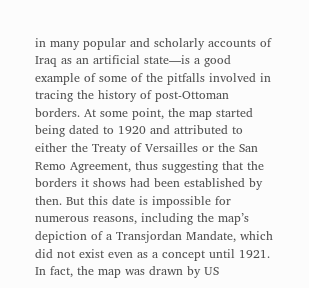in many popular and scholarly accounts of Iraq as an artificial state—is a good example of some of the pitfalls involved in tracing the history of post-Ottoman borders. At some point, the map started being dated to 1920 and attributed to either the Treaty of Versailles or the San Remo Agreement, thus suggesting that the borders it shows had been established by then. But this date is impossible for numerous reasons, including the map’s depiction of a Transjordan Mandate, which did not exist even as a concept until 1921. In fact, the map was drawn by US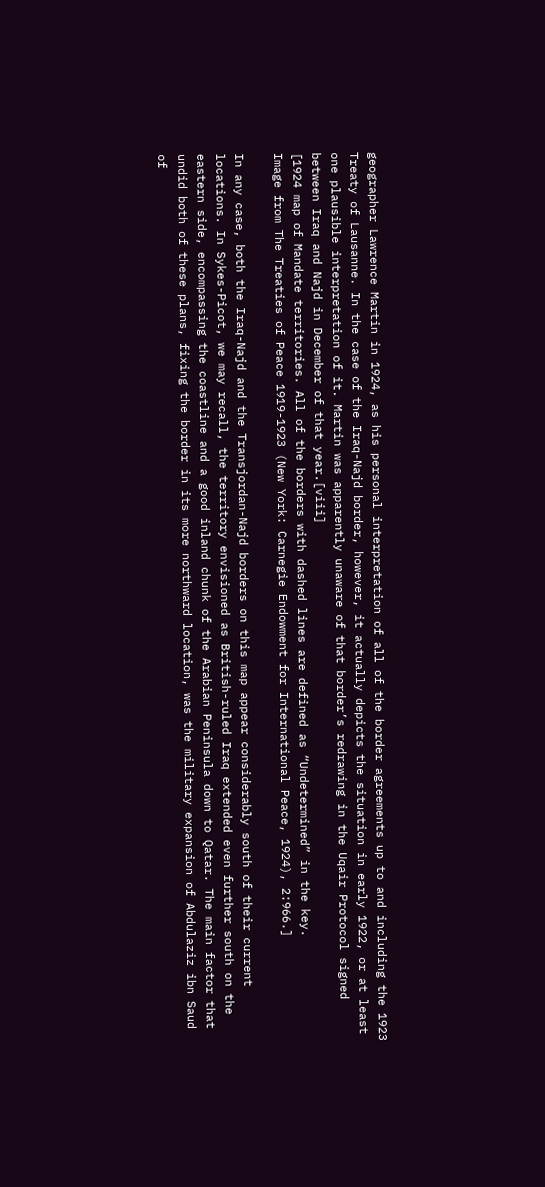geographer Lawrence Martin in 1924, as his personal interpretation of all of the border agreements up to and including the 1923 Treaty of Lausanne. In the case of the Iraq-Najd border, however, it actually depicts the situation in early 1922, or at least one plausible interpretation of it. Martin was apparently unaware of that border’s redrawing in the Uqair Protocol signed between Iraq and Najd in December of that year.[viii]
[1924 map of Mandate territories. All of the borders with dashed lines are defined as “Undetermined” in the key.
Image from The Treaties of Peace 1919-1923 (New York: Carnegie Endowment for International Peace, 1924), 2:966.]

In any case, both the Iraq-Najd and the Transjordan-Najd borders on this map appear considerably south of their current locations. In Sykes-Picot, we may recall, the territory envisioned as British-ruled Iraq extended even further south on the eastern side, encompassing the coastline and a good inland chunk of the Arabian Peninsula down to Qatar. The main factor that undid both of these plans, fixing the border in its more northward location, was the military expansion of Abdulaziz ibn Saud of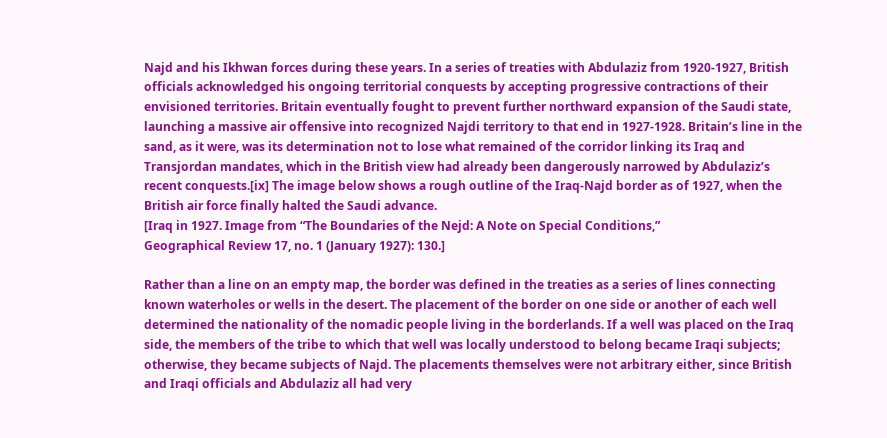Najd and his Ikhwan forces during these years. In a series of treaties with Abdulaziz from 1920-1927, British officials acknowledged his ongoing territorial conquests by accepting progressive contractions of their envisioned territories. Britain eventually fought to prevent further northward expansion of the Saudi state, launching a massive air offensive into recognized Najdi territory to that end in 1927-1928. Britain’s line in the sand, as it were, was its determination not to lose what remained of the corridor linking its Iraq and Transjordan mandates, which in the British view had already been dangerously narrowed by Abdulaziz’s recent conquests.[ix] The image below shows a rough outline of the Iraq-Najd border as of 1927, when the British air force finally halted the Saudi advance.
[Iraq in 1927. Image from “The Boundaries of the Nejd: A Note on Special Conditions,”
Geographical Review 17, no. 1 (January 1927): 130.]

Rather than a line on an empty map, the border was defined in the treaties as a series of lines connecting known waterholes or wells in the desert. The placement of the border on one side or another of each well determined the nationality of the nomadic people living in the borderlands. If a well was placed on the Iraq side, the members of the tribe to which that well was locally understood to belong became Iraqi subjects; otherwise, they became subjects of Najd. The placements themselves were not arbitrary either, since British and Iraqi officials and Abdulaziz all had very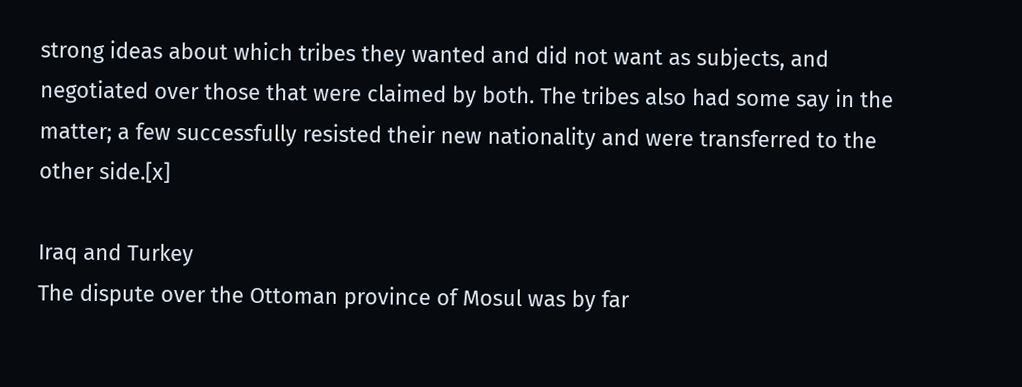strong ideas about which tribes they wanted and did not want as subjects, and negotiated over those that were claimed by both. The tribes also had some say in the matter; a few successfully resisted their new nationality and were transferred to the other side.[x]

Iraq and Turkey
The dispute over the Ottoman province of Mosul was by far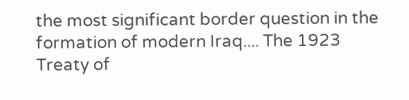the most significant border question in the formation of modern Iraq.... The 1923 Treaty of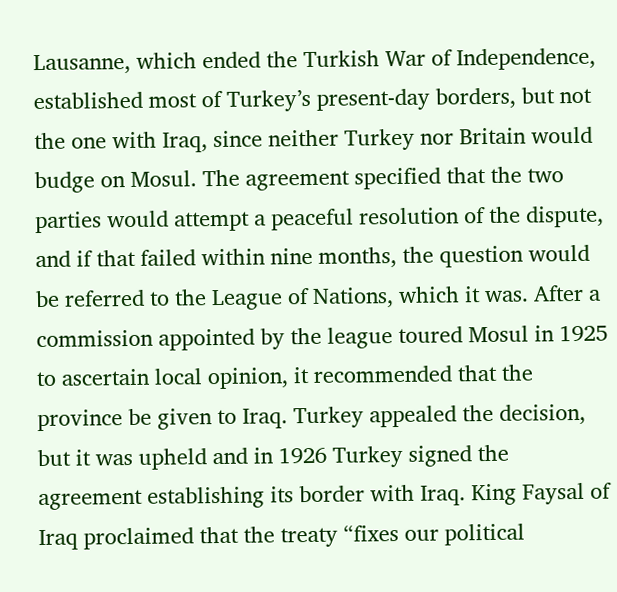Lausanne, which ended the Turkish War of Independence, established most of Turkey’s present-day borders, but not the one with Iraq, since neither Turkey nor Britain would budge on Mosul. The agreement specified that the two parties would attempt a peaceful resolution of the dispute, and if that failed within nine months, the question would be referred to the League of Nations, which it was. After a commission appointed by the league toured Mosul in 1925 to ascertain local opinion, it recommended that the province be given to Iraq. Turkey appealed the decision, but it was upheld and in 1926 Turkey signed the agreement establishing its border with Iraq. King Faysal of Iraq proclaimed that the treaty “fixes our political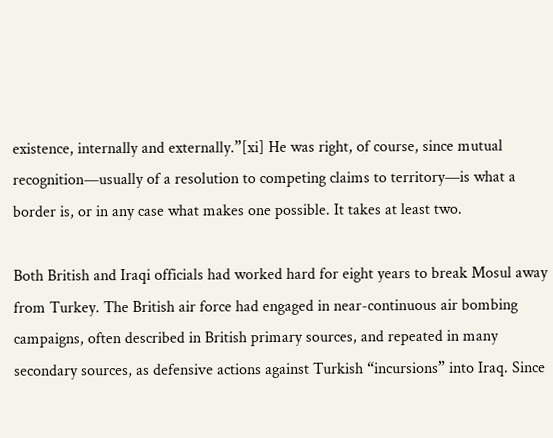existence, internally and externally.”[xi] He was right, of course, since mutual recognition—usually of a resolution to competing claims to territory—is what a border is, or in any case what makes one possible. It takes at least two.

Both British and Iraqi officials had worked hard for eight years to break Mosul away from Turkey. The British air force had engaged in near-continuous air bombing campaigns, often described in British primary sources, and repeated in many secondary sources, as defensive actions against Turkish “incursions” into Iraq. Since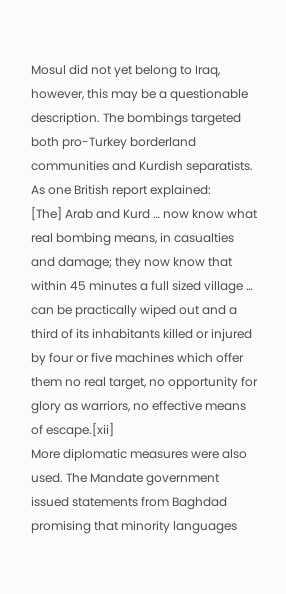Mosul did not yet belong to Iraq, however, this may be a questionable description. The bombings targeted both pro-Turkey borderland communities and Kurdish separatists. As one British report explained:
[The] Arab and Kurd … now know what real bombing means, in casualties and damage; they now know that within 45 minutes a full sized village … can be practically wiped out and a third of its inhabitants killed or injured by four or five machines which offer them no real target, no opportunity for glory as warriors, no effective means of escape.[xii]
More diplomatic measures were also used. The Mandate government issued statements from Baghdad promising that minority languages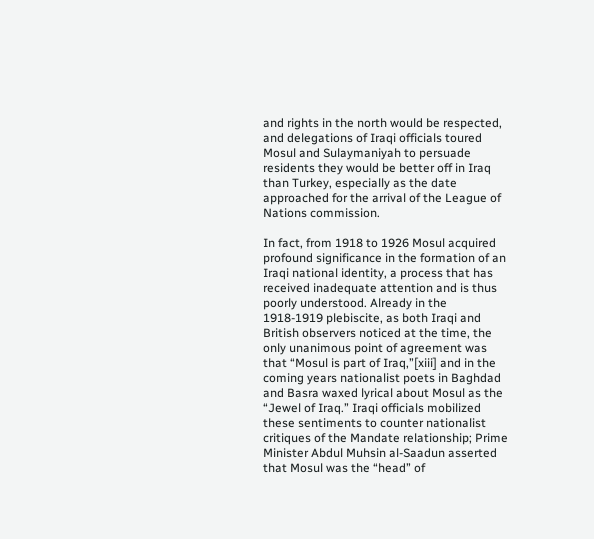and rights in the north would be respected, and delegations of Iraqi officials toured Mosul and Sulaymaniyah to persuade residents they would be better off in Iraq than Turkey, especially as the date approached for the arrival of the League of Nations commission.

In fact, from 1918 to 1926 Mosul acquired profound significance in the formation of an Iraqi national identity, a process that has received inadequate attention and is thus poorly understood. Already in the 1918-1919 plebiscite, as both Iraqi and British observers noticed at the time, the only unanimous point of agreement was that “Mosul is part of Iraq,”[xiii] and in the coming years nationalist poets in Baghdad and Basra waxed lyrical about Mosul as the “Jewel of Iraq.” Iraqi officials mobilized these sentiments to counter nationalist critiques of the Mandate relationship; Prime Minister Abdul Muhsin al-Saadun asserted that Mosul was the “head” of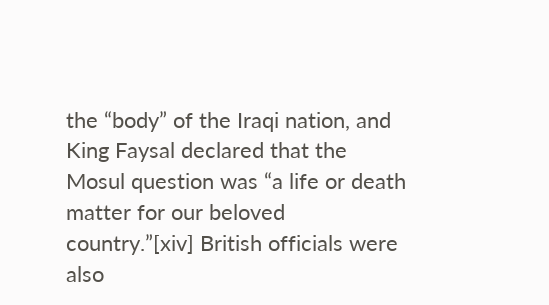the “body” of the Iraqi nation, and King Faysal declared that the Mosul question was “a life or death matter for our beloved country.”[xiv] British officials were also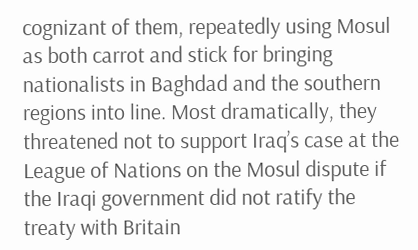cognizant of them, repeatedly using Mosul as both carrot and stick for bringing nationalists in Baghdad and the southern regions into line. Most dramatically, they threatened not to support Iraq’s case at the League of Nations on the Mosul dispute if the Iraqi government did not ratify the treaty with Britain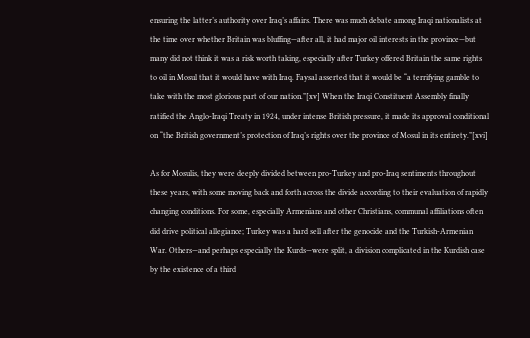ensuring the latter’s authority over Iraq’s affairs. There was much debate among Iraqi nationalists at the time over whether Britain was bluffing—after all, it had major oil interests in the province—but many did not think it was a risk worth taking, especially after Turkey offered Britain the same rights to oil in Mosul that it would have with Iraq. Faysal asserted that it would be “a terrifying gamble to take with the most glorious part of our nation.”[xv] When the Iraqi Constituent Assembly finally ratified the Anglo-Iraqi Treaty in 1924, under intense British pressure, it made its approval conditional on “the British government’s protection of Iraq’s rights over the province of Mosul in its entirety.”[xvi]

As for Mosulis, they were deeply divided between pro-Turkey and pro-Iraq sentiments throughout these years, with some moving back and forth across the divide according to their evaluation of rapidly changing conditions. For some, especially Armenians and other Christians, communal affiliations often did drive political allegiance; Turkey was a hard sell after the genocide and the Turkish-Armenian War. Others—and perhaps especially the Kurds—were split, a division complicated in the Kurdish case by the existence of a third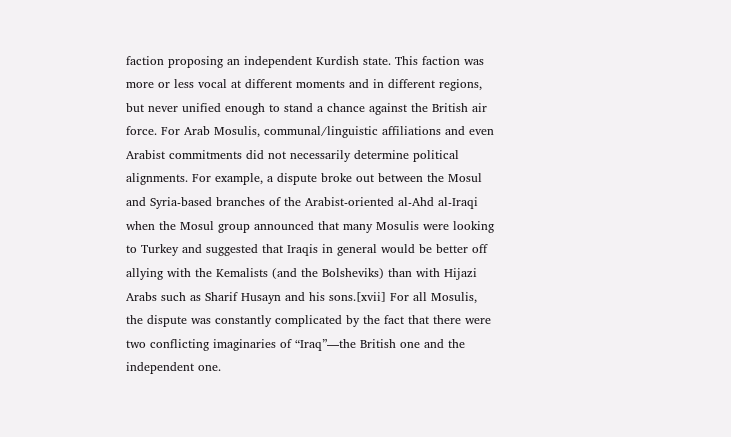faction proposing an independent Kurdish state. This faction was more or less vocal at different moments and in different regions, but never unified enough to stand a chance against the British air force. For Arab Mosulis, communal/linguistic affiliations and even Arabist commitments did not necessarily determine political alignments. For example, a dispute broke out between the Mosul and Syria-based branches of the Arabist-oriented al-Ahd al-Iraqi when the Mosul group announced that many Mosulis were looking to Turkey and suggested that Iraqis in general would be better off allying with the Kemalists (and the Bolsheviks) than with Hijazi Arabs such as Sharif Husayn and his sons.[xvii] For all Mosulis, the dispute was constantly complicated by the fact that there were two conflicting imaginaries of “Iraq”—the British one and the independent one.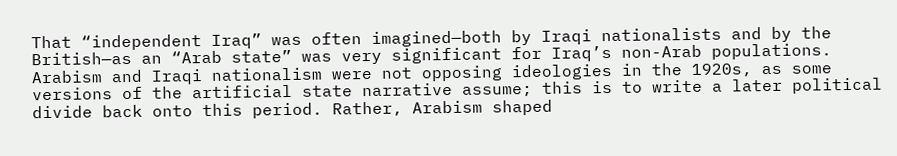That “independent Iraq” was often imagined—both by Iraqi nationalists and by the British—as an “Arab state” was very significant for Iraq’s non-Arab populations. Arabism and Iraqi nationalism were not opposing ideologies in the 1920s, as some versions of the artificial state narrative assume; this is to write a later political divide back onto this period. Rather, Arabism shaped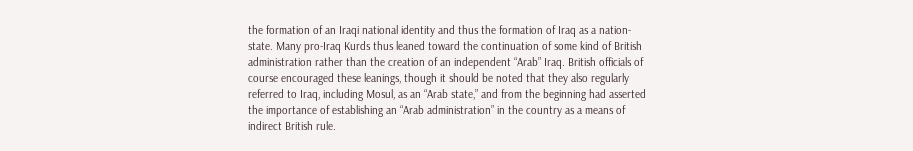the formation of an Iraqi national identity and thus the formation of Iraq as a nation-state. Many pro-Iraq Kurds thus leaned toward the continuation of some kind of British administration rather than the creation of an independent “Arab” Iraq. British officials of course encouraged these leanings, though it should be noted that they also regularly referred to Iraq, including Mosul, as an “Arab state,” and from the beginning had asserted the importance of establishing an “Arab administration” in the country as a means of indirect British rule.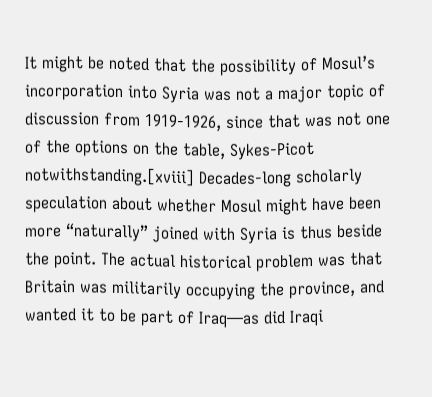It might be noted that the possibility of Mosul’s incorporation into Syria was not a major topic of discussion from 1919-1926, since that was not one of the options on the table, Sykes-Picot notwithstanding.[xviii] Decades-long scholarly speculation about whether Mosul might have been more “naturally” joined with Syria is thus beside the point. The actual historical problem was that Britain was militarily occupying the province, and wanted it to be part of Iraq—as did Iraqi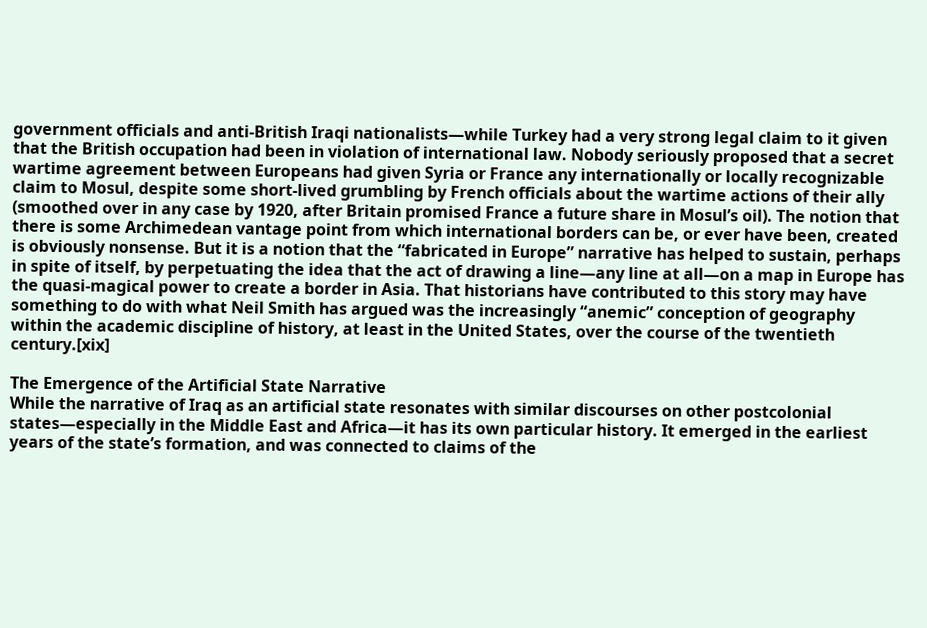government officials and anti-British Iraqi nationalists—while Turkey had a very strong legal claim to it given that the British occupation had been in violation of international law. Nobody seriously proposed that a secret wartime agreement between Europeans had given Syria or France any internationally or locally recognizable claim to Mosul, despite some short-lived grumbling by French officials about the wartime actions of their ally (smoothed over in any case by 1920, after Britain promised France a future share in Mosul’s oil). The notion that there is some Archimedean vantage point from which international borders can be, or ever have been, created is obviously nonsense. But it is a notion that the “fabricated in Europe” narrative has helped to sustain, perhaps in spite of itself, by perpetuating the idea that the act of drawing a line—any line at all—on a map in Europe has the quasi-magical power to create a border in Asia. That historians have contributed to this story may have something to do with what Neil Smith has argued was the increasingly “anemic” conception of geography within the academic discipline of history, at least in the United States, over the course of the twentieth century.[xix]

The Emergence of the Artificial State Narrative
While the narrative of Iraq as an artificial state resonates with similar discourses on other postcolonial states—especially in the Middle East and Africa—it has its own particular history. It emerged in the earliest years of the state’s formation, and was connected to claims of the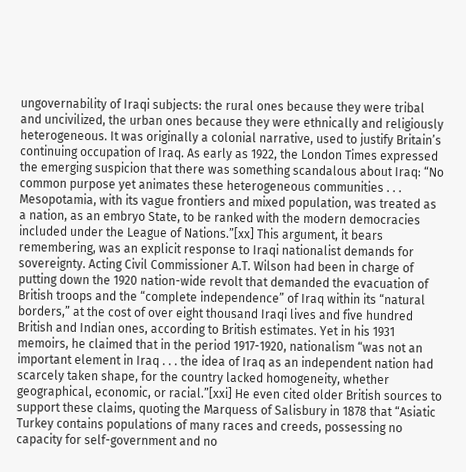ungovernability of Iraqi subjects: the rural ones because they were tribal and uncivilized, the urban ones because they were ethnically and religiously heterogeneous. It was originally a colonial narrative, used to justify Britain’s continuing occupation of Iraq. As early as 1922, the London Times expressed the emerging suspicion that there was something scandalous about Iraq: “No common purpose yet animates these heterogeneous communities . . . Mesopotamia, with its vague frontiers and mixed population, was treated as a nation, as an embryo State, to be ranked with the modern democracies included under the League of Nations.”[xx] This argument, it bears remembering, was an explicit response to Iraqi nationalist demands for sovereignty. Acting Civil Commissioner A.T. Wilson had been in charge of putting down the 1920 nation-wide revolt that demanded the evacuation of British troops and the “complete independence” of Iraq within its “natural borders,” at the cost of over eight thousand Iraqi lives and five hundred British and Indian ones, according to British estimates. Yet in his 1931 memoirs, he claimed that in the period 1917-1920, nationalism “was not an important element in Iraq . . . the idea of Iraq as an independent nation had scarcely taken shape, for the country lacked homogeneity, whether geographical, economic, or racial.”[xxi] He even cited older British sources to support these claims, quoting the Marquess of Salisbury in 1878 that “Asiatic Turkey contains populations of many races and creeds, possessing no capacity for self-government and no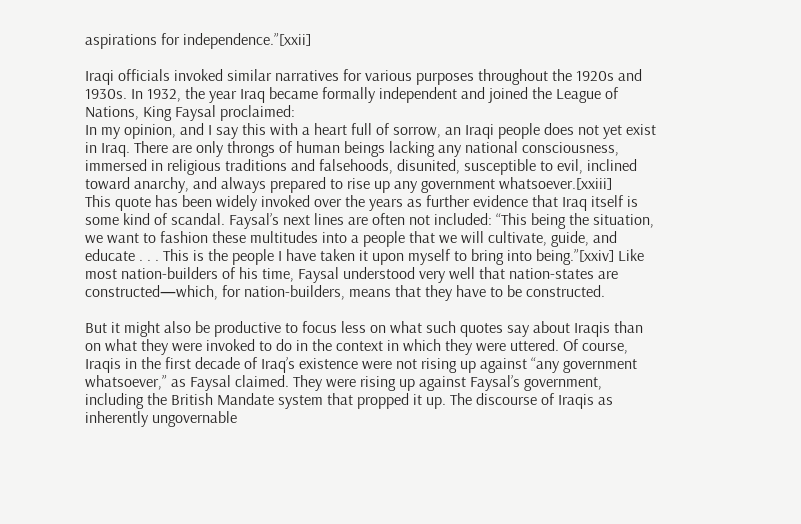aspirations for independence.”[xxii]

Iraqi officials invoked similar narratives for various purposes throughout the 1920s and 1930s. In 1932, the year Iraq became formally independent and joined the League of Nations, King Faysal proclaimed:
In my opinion, and I say this with a heart full of sorrow, an Iraqi people does not yet exist in Iraq. There are only throngs of human beings lacking any national consciousness, immersed in religious traditions and falsehoods, disunited, susceptible to evil, inclined toward anarchy, and always prepared to rise up any government whatsoever.[xxiii]
This quote has been widely invoked over the years as further evidence that Iraq itself is some kind of scandal. Faysal’s next lines are often not included: “This being the situation, we want to fashion these multitudes into a people that we will cultivate, guide, and educate . . . This is the people I have taken it upon myself to bring into being.”[xxiv] Like most nation-builders of his time, Faysal understood very well that nation-states are constructed—which, for nation-builders, means that they have to be constructed.

But it might also be productive to focus less on what such quotes say about Iraqis than on what they were invoked to do in the context in which they were uttered. Of course, Iraqis in the first decade of Iraq’s existence were not rising up against “any government whatsoever,” as Faysal claimed. They were rising up against Faysal’s government, including the British Mandate system that propped it up. The discourse of Iraqis as inherently ungovernable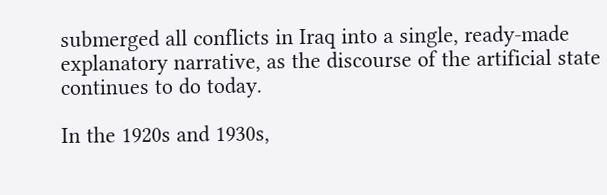submerged all conflicts in Iraq into a single, ready-made explanatory narrative, as the discourse of the artificial state continues to do today.

In the 1920s and 1930s,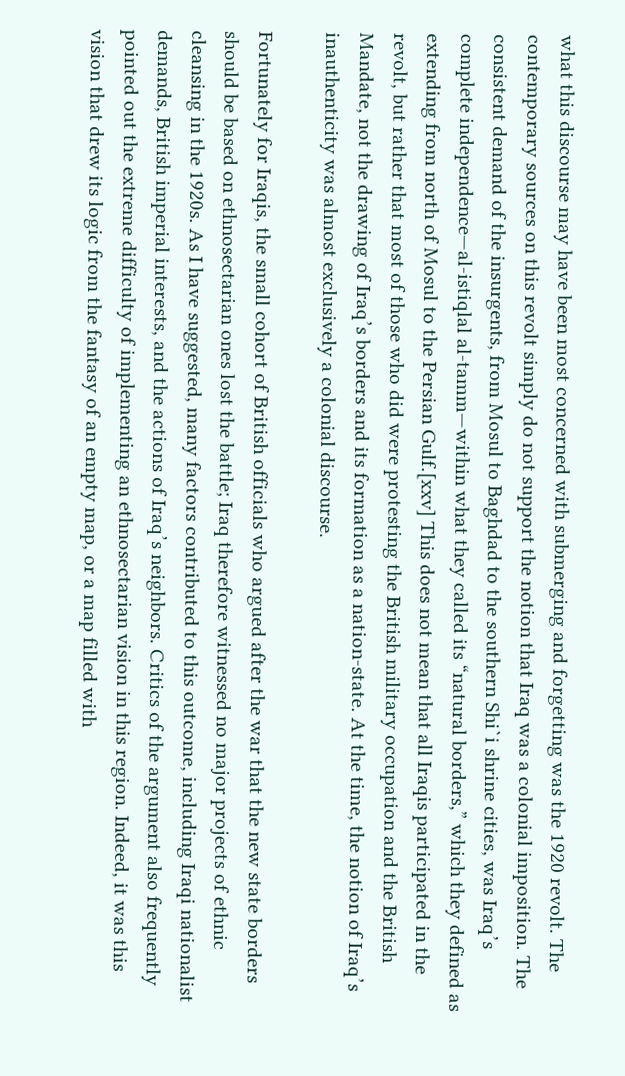what this discourse may have been most concerned with submerging and forgetting was the 1920 revolt. The contemporary sources on this revolt simply do not support the notion that Iraq was a colonial imposition. The consistent demand of the insurgents, from Mosul to Baghdad to the southern Shi`i shrine cities, was Iraq’s complete independence—al-istiqlal al-tamm—within what they called its “natural borders,” which they defined as extending from north of Mosul to the Persian Gulf.[xxv] This does not mean that all Iraqis participated in the revolt, but rather that most of those who did were protesting the British military occupation and the British Mandate, not the drawing of Iraq’s borders and its formation as a nation-state. At the time, the notion of Iraq’s inauthenticity was almost exclusively a colonial discourse.

Fortunately for Iraqis, the small cohort of British officials who argued after the war that the new state borders should be based on ethnosectarian ones lost the battle; Iraq therefore witnessed no major projects of ethnic cleansing in the 1920s. As I have suggested, many factors contributed to this outcome, including Iraqi nationalist demands, British imperial interests, and the actions of Iraq’s neighbors. Critics of the argument also frequently pointed out the extreme difficulty of implementing an ethnosectarian vision in this region. Indeed, it was this vision that drew its logic from the fantasy of an empty map, or a map filled with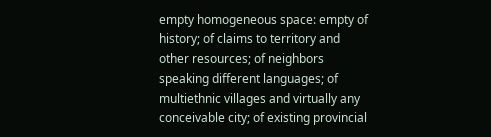empty homogeneous space: empty of history; of claims to territory and other resources; of neighbors speaking different languages; of multiethnic villages and virtually any conceivable city; of existing provincial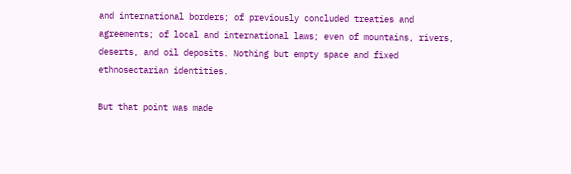and international borders; of previously concluded treaties and agreements; of local and international laws; even of mountains, rivers, deserts, and oil deposits. Nothing but empty space and fixed ethnosectarian identities.

But that point was made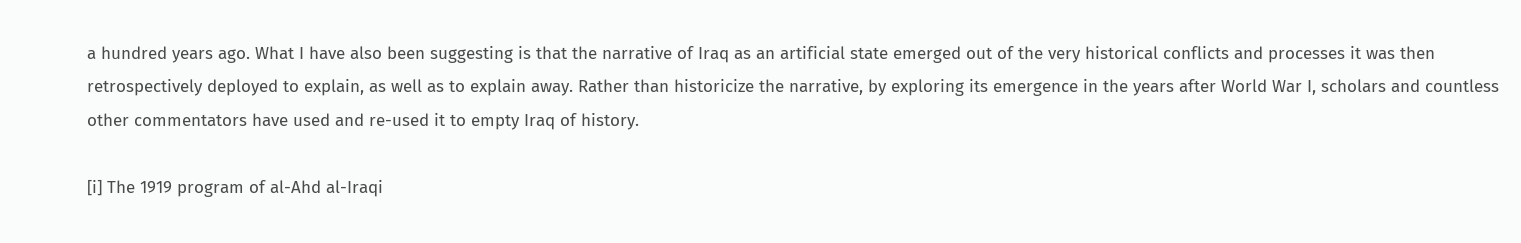a hundred years ago. What I have also been suggesting is that the narrative of Iraq as an artificial state emerged out of the very historical conflicts and processes it was then retrospectively deployed to explain, as well as to explain away. Rather than historicize the narrative, by exploring its emergence in the years after World War I, scholars and countless other commentators have used and re-used it to empty Iraq of history.

[i] The 1919 program of al-Ahd al-Iraqi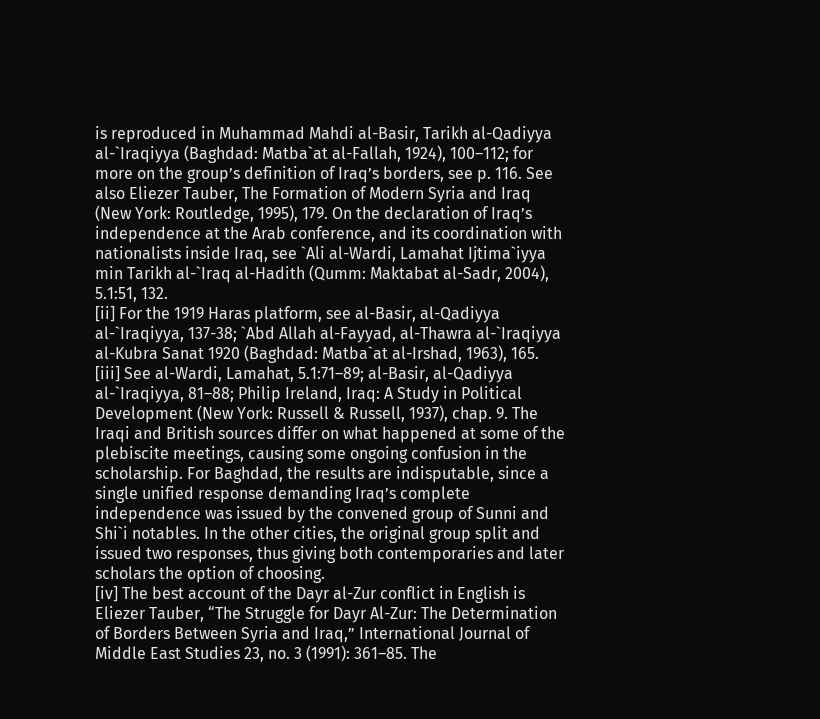is reproduced in Muhammad Mahdi al-Basir, Tarikh al-Qadiyya al-`Iraqiyya (Baghdad: Matba`at al-Fallah, 1924), 100–112; for more on the group’s definition of Iraq’s borders, see p. 116. See also Eliezer Tauber, The Formation of Modern Syria and Iraq (New York: Routledge, 1995), 179. On the declaration of Iraq’s independence at the Arab conference, and its coordination with nationalists inside Iraq, see `Ali al-Wardi, Lamahat Ijtima`iyya min Tarikh al-`Iraq al-Hadith (Qumm: Maktabat al-Sadr, 2004), 5.1:51, 132.
[ii] For the 1919 Haras platform, see al-Basir, al-Qadiyya al-`Iraqiyya, 137-38; `Abd Allah al-Fayyad, al-Thawra al-`Iraqiyya al-Kubra Sanat 1920 (Baghdad: Matba`at al-Irshad, 1963), 165.
[iii] See al-Wardi, Lamahat, 5.1:71–89; al-Basir, al-Qadiyya al-`Iraqiyya, 81–88; Philip Ireland, Iraq: A Study in Political Development (New York: Russell & Russell, 1937), chap. 9. The Iraqi and British sources differ on what happened at some of the plebiscite meetings, causing some ongoing confusion in the scholarship. For Baghdad, the results are indisputable, since a single unified response demanding Iraq’s complete independence was issued by the convened group of Sunni and Shi`i notables. In the other cities, the original group split and issued two responses, thus giving both contemporaries and later scholars the option of choosing.
[iv] The best account of the Dayr al-Zur conflict in English is Eliezer Tauber, “The Struggle for Dayr Al-Zur: The Determination of Borders Between Syria and Iraq,” International Journal of Middle East Studies 23, no. 3 (1991): 361–85. The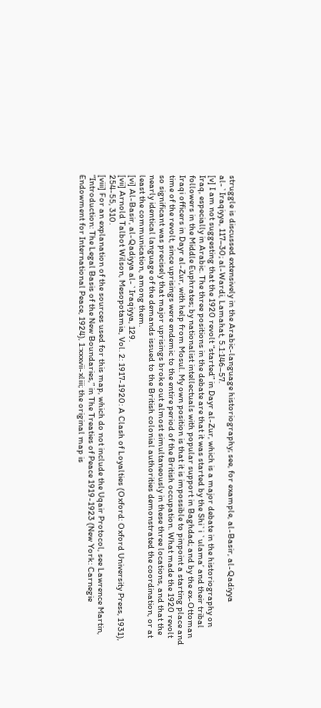struggle is discussed extensively in the Arabic-language historiography; see, for example, al-Basir, al-Qadiyya al-`Iraqiyya, 117–30; al-Wardi, Lamahat, 5.1:146–57.
[v] I am not suggesting that the 1920 revolt “started” in Dayr al-Zur, which is a major debate in the historiography on Iraq, especially in Arabic. The three positions in the debate are that it was started by the Shi`i `ulama’ and their tribal followers in the Middle Euphrates; by nationalist intellectuals with popular support in Baghdad; and by the ex-Ottoman Iraqi officers in Dayr al-Zur, with help from Mosul. My own position is that it is impossible to pinpoint a starting place and time of the revolt, since uprisings were endemic to the entire period of the British occupation. What made the 1920 revolt so significant was precisely that major uprisings broke out almost simultaneously in these three locations, and that the nearly identical language of the demands issued to the British colonial authorities demonstrated the coordination, or at least the communication, among them.
[vi] Al-Basir, al-Qadiyya al-`Iraqiyya, 129.
[vii] Arnold Talbot Wilson, Mesopotamia, Vol. 2: 1917-1920: A Clash of Loyalties (Oxford: Oxford University Press, 1931), 254-55, 310.
[viii] For an explanation of the sources used for this map, which do not include the Uqair Protocol, see Lawrence Martin, “Introduction: The Legal Basis of the New Boundaries,” in The Treaties of Peace 1919-1923 (New York: Carnegie Endowment for International Peace, 1924), 1:xxxvii-xliii; the original map is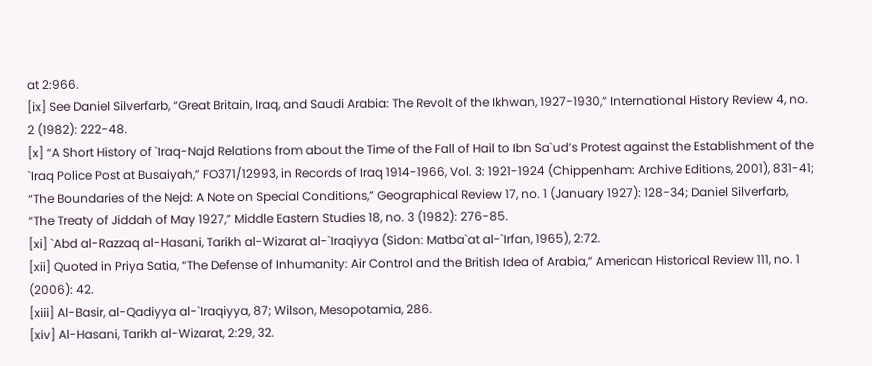at 2:966.
[ix] See Daniel Silverfarb, “Great Britain, Iraq, and Saudi Arabia: The Revolt of the Ikhwan, 1927-1930,” International History Review 4, no. 2 (1982): 222-48.
[x] “A Short History of `Iraq-Najd Relations from about the Time of the Fall of Hail to Ibn Sa`ud’s Protest against the Establishment of the `Iraq Police Post at Busaiyah,” FO371/12993, in Records of Iraq 1914-1966, Vol. 3: 1921-1924 (Chippenham: Archive Editions, 2001), 831-41; “The Boundaries of the Nejd: A Note on Special Conditions,” Geographical Review 17, no. 1 (January 1927): 128-34; Daniel Silverfarb, “The Treaty of Jiddah of May 1927,” Middle Eastern Studies 18, no. 3 (1982): 276-85.
[xi] `Abd al-Razzaq al-Hasani, Tarikh al-Wizarat al-`Iraqiyya (Sidon: Matba`at al-`Irfan, 1965), 2:72.
[xii] Quoted in Priya Satia, “The Defense of Inhumanity: Air Control and the British Idea of Arabia,” American Historical Review 111, no. 1 (2006): 42.
[xiii] Al-Basir, al-Qadiyya al-`Iraqiyya, 87; Wilson, Mesopotamia, 286.
[xiv] Al-Hasani, Tarikh al-Wizarat, 2:29, 32.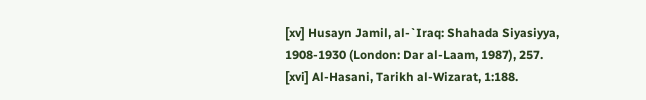[xv] Husayn Jamil, al-`Iraq: Shahada Siyasiyya, 1908-1930 (London: Dar al-Laam, 1987), 257.
[xvi] Al-Hasani, Tarikh al-Wizarat, 1:188.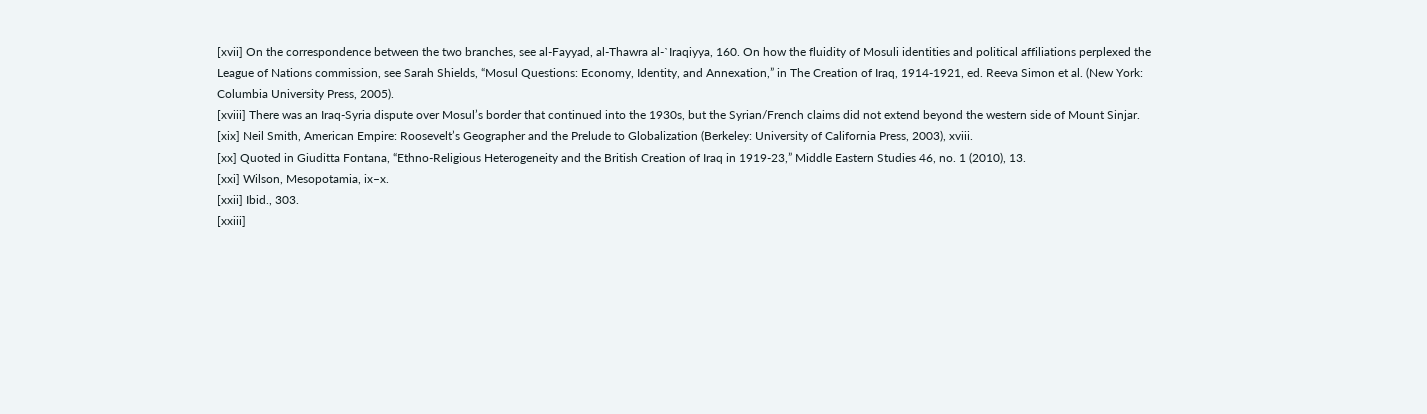[xvii] On the correspondence between the two branches, see al-Fayyad, al-Thawra al-`Iraqiyya, 160. On how the fluidity of Mosuli identities and political affiliations perplexed the League of Nations commission, see Sarah Shields, “Mosul Questions: Economy, Identity, and Annexation,” in The Creation of Iraq, 1914-1921, ed. Reeva Simon et al. (New York: Columbia University Press, 2005).
[xviii] There was an Iraq-Syria dispute over Mosul’s border that continued into the 1930s, but the Syrian/French claims did not extend beyond the western side of Mount Sinjar.
[xix] Neil Smith, American Empire: Roosevelt’s Geographer and the Prelude to Globalization (Berkeley: University of California Press, 2003), xviii.
[xx] Quoted in Giuditta Fontana, “Ethno-Religious Heterogeneity and the British Creation of Iraq in 1919-23,” Middle Eastern Studies 46, no. 1 (2010), 13.
[xxi] Wilson, Mesopotamia, ix–x.
[xxii] Ibid., 303.
[xxiii]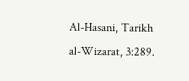Al-Hasani, Tarikh al-Wizarat, 3:289.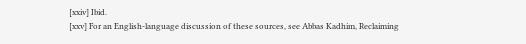[xxiv] Ibid.
[xxv] For an English-language discussion of these sources, see Abbas Kadhim, Reclaiming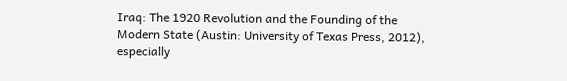Iraq: The 1920 Revolution and the Founding of the Modern State (Austin: University of Texas Press, 2012), especially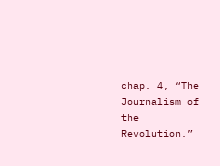chap. 4, “The Journalism of the Revolution.”